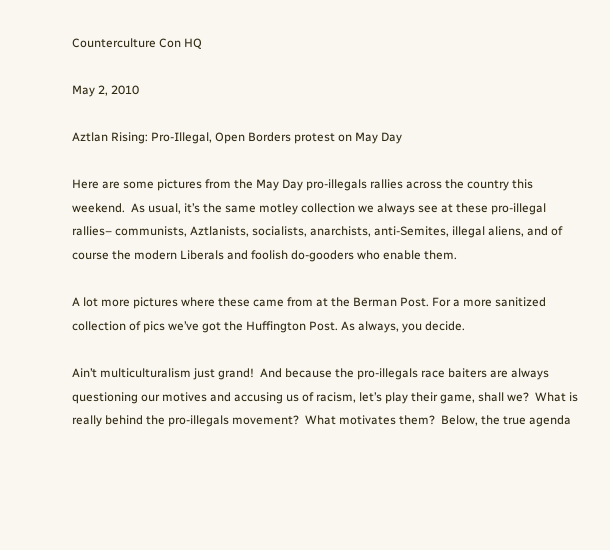Counterculture Con HQ

May 2, 2010

Aztlan Rising: Pro-Illegal, Open Borders protest on May Day

Here are some pictures from the May Day pro-illegals rallies across the country this weekend.  As usual, it’s the same motley collection we always see at these pro-illegal rallies– communists, Aztlanists, socialists, anarchists, anti-Semites, illegal aliens, and of course the modern Liberals and foolish do-gooders who enable them.

A lot more pictures where these came from at the Berman Post. For a more sanitized collection of pics we’ve got the Huffington Post. As always, you decide.

Ain’t multiculturalism just grand!  And because the pro-illegals race baiters are always questioning our motives and accusing us of racism, let’s play their game, shall we?  What is really behind the pro-illegals movement?  What motivates them?  Below, the true agenda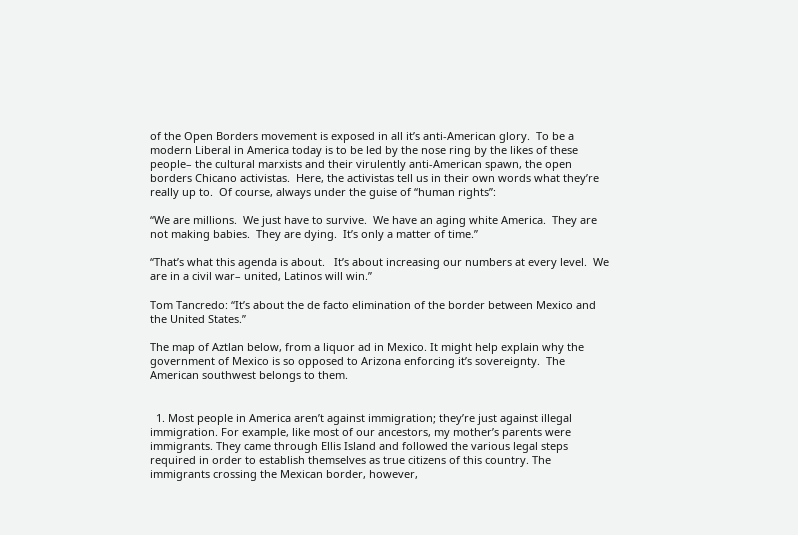of the Open Borders movement is exposed in all it’s anti-American glory.  To be a modern Liberal in America today is to be led by the nose ring by the likes of these people– the cultural marxists and their virulently anti-American spawn, the open borders Chicano activistas.  Here, the activistas tell us in their own words what they’re really up to.  Of course, always under the guise of “human rights”:

“We are millions.  We just have to survive.  We have an aging white America.  They are not making babies.  They are dying.  It’s only a matter of time.”

“That’s what this agenda is about.   It’s about increasing our numbers at every level.  We are in a civil war– united, Latinos will win.”

Tom Tancredo: “It’s about the de facto elimination of the border between Mexico and the United States.”

The map of Aztlan below, from a liquor ad in Mexico. It might help explain why the government of Mexico is so opposed to Arizona enforcing it’s sovereignty.  The American southwest belongs to them.


  1. Most people in America aren’t against immigration; they’re just against illegal immigration. For example, like most of our ancestors, my mother’s parents were immigrants. They came through Ellis Island and followed the various legal steps required in order to establish themselves as true citizens of this country. The immigrants crossing the Mexican border, however,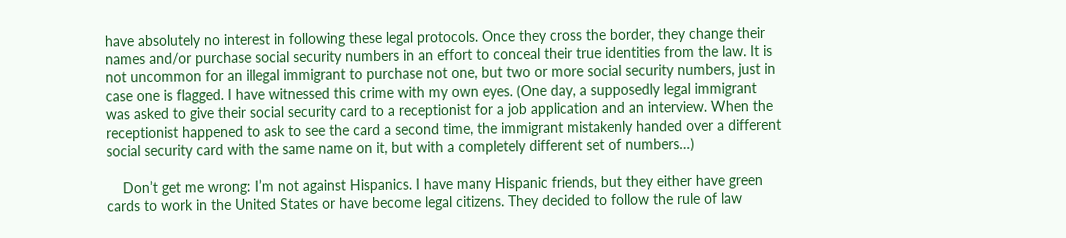have absolutely no interest in following these legal protocols. Once they cross the border, they change their names and/or purchase social security numbers in an effort to conceal their true identities from the law. It is not uncommon for an illegal immigrant to purchase not one, but two or more social security numbers, just in case one is flagged. I have witnessed this crime with my own eyes. (One day, a supposedly legal immigrant was asked to give their social security card to a receptionist for a job application and an interview. When the receptionist happened to ask to see the card a second time, the immigrant mistakenly handed over a different social security card with the same name on it, but with a completely different set of numbers…)

    Don’t get me wrong: I’m not against Hispanics. I have many Hispanic friends, but they either have green cards to work in the United States or have become legal citizens. They decided to follow the rule of law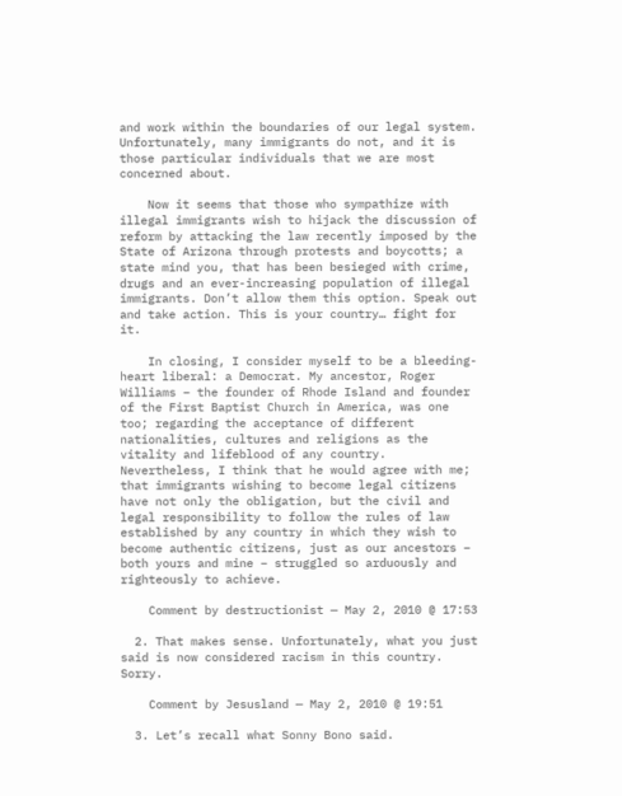and work within the boundaries of our legal system. Unfortunately, many immigrants do not, and it is those particular individuals that we are most concerned about.

    Now it seems that those who sympathize with illegal immigrants wish to hijack the discussion of reform by attacking the law recently imposed by the State of Arizona through protests and boycotts; a state mind you, that has been besieged with crime, drugs and an ever-increasing population of illegal immigrants. Don’t allow them this option. Speak out and take action. This is your country… fight for it.

    In closing, I consider myself to be a bleeding-heart liberal: a Democrat. My ancestor, Roger Williams – the founder of Rhode Island and founder of the First Baptist Church in America, was one too; regarding the acceptance of different nationalities, cultures and religions as the vitality and lifeblood of any country. Nevertheless, I think that he would agree with me; that immigrants wishing to become legal citizens have not only the obligation, but the civil and legal responsibility to follow the rules of law established by any country in which they wish to become authentic citizens, just as our ancestors – both yours and mine – struggled so arduously and righteously to achieve.

    Comment by destructionist — May 2, 2010 @ 17:53

  2. That makes sense. Unfortunately, what you just said is now considered racism in this country. Sorry.

    Comment by Jesusland — May 2, 2010 @ 19:51

  3. Let’s recall what Sonny Bono said.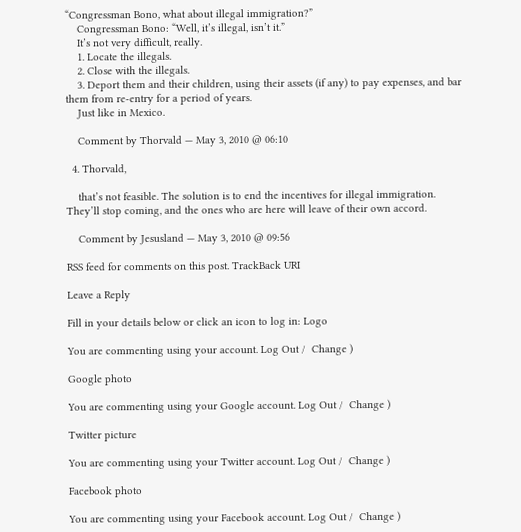“Congressman Bono, what about illegal immigration?”
    Congressman Bono: “Well, it’s illegal, isn’t it.”
    It’s not very difficult, really.
    1. Locate the illegals.
    2. Close with the illegals.
    3. Deport them and their children, using their assets (if any) to pay expenses, and bar them from re-entry for a period of years.
    Just like in Mexico.

    Comment by Thorvald — May 3, 2010 @ 06:10

  4. Thorvald,

    that’s not feasible. The solution is to end the incentives for illegal immigration. They’ll stop coming, and the ones who are here will leave of their own accord.

    Comment by Jesusland — May 3, 2010 @ 09:56

RSS feed for comments on this post. TrackBack URI

Leave a Reply

Fill in your details below or click an icon to log in: Logo

You are commenting using your account. Log Out /  Change )

Google photo

You are commenting using your Google account. Log Out /  Change )

Twitter picture

You are commenting using your Twitter account. Log Out /  Change )

Facebook photo

You are commenting using your Facebook account. Log Out /  Change )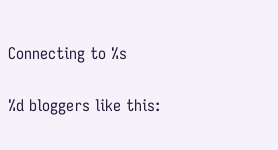Connecting to %s

%d bloggers like this: